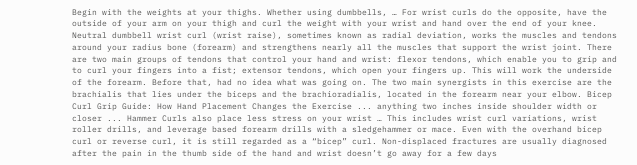Begin with the weights at your thighs. Whether using dumbbells, … For wrist curls do the opposite, have the outside of your arm on your thigh and curl the weight with your wrist and hand over the end of your knee. Neutral dumbbell wrist curl (wrist raise), sometimes known as radial deviation, works the muscles and tendons around your radius bone (forearm) and strengthens nearly all the muscles that support the wrist joint. There are two main groups of tendons that control your hand and wrist: flexor tendons, which enable you to grip and to curl your fingers into a fist; extensor tendons, which open your fingers up. This will work the underside of the forearm. Before that, had no idea what was going on. The two main synergists in this exercise are the brachialis that lies under the biceps and the brachioradialis, located in the forearm near your elbow. Bicep Curl Grip Guide: How Hand Placement Changes the Exercise ... anything two inches inside shoulder width or closer ... Hammer Curls also place less stress on your wrist … This includes wrist curl variations, wrist roller drills, and leverage based forearm drills with a sledgehammer or mace. Even with the overhand bicep curl or reverse curl, it is still regarded as a “bicep” curl. Non-displaced fractures are usually diagnosed after the pain in the thumb side of the hand and wrist doesn’t go away for a few days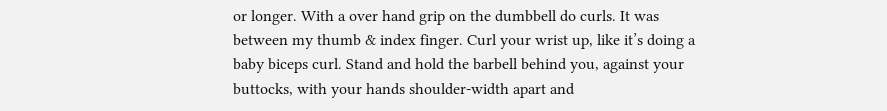or longer. With a over hand grip on the dumbbell do curls. It was between my thumb & index finger. Curl your wrist up, like it’s doing a baby biceps curl. Stand and hold the barbell behind you, against your buttocks, with your hands shoulder-width apart and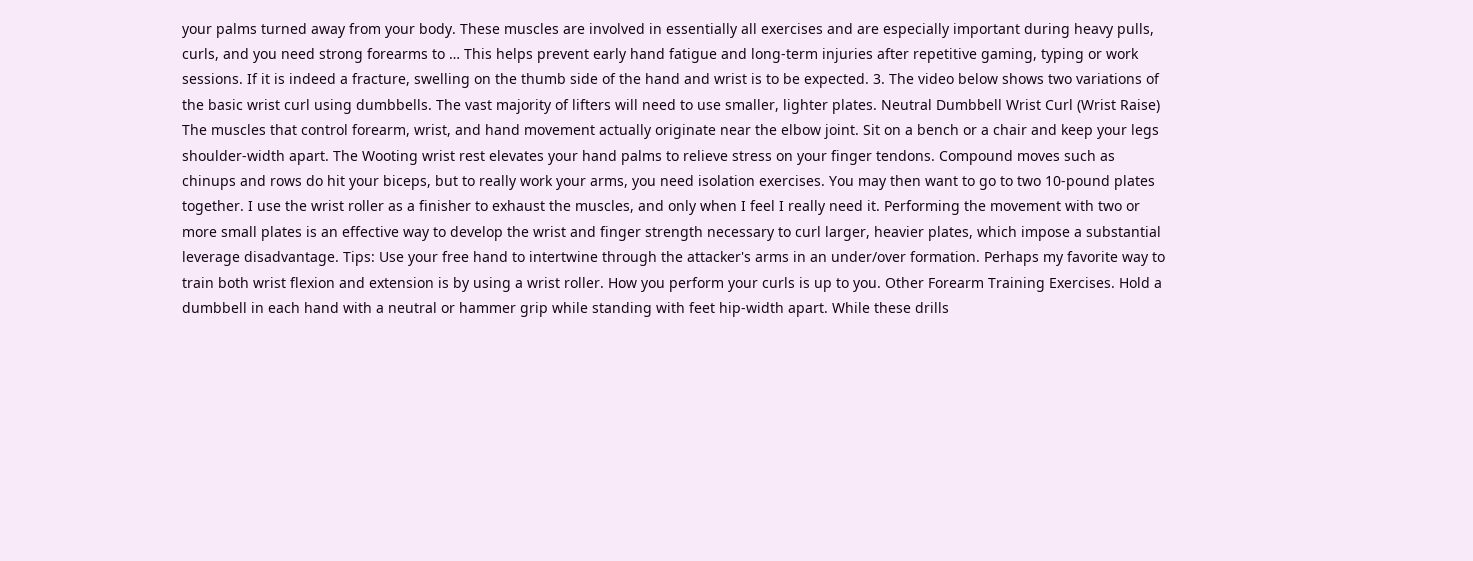your palms turned away from your body. These muscles are involved in essentially all exercises and are especially important during heavy pulls, curls, and you need strong forearms to … This helps prevent early hand fatigue and long-term injuries after repetitive gaming, typing or work sessions. If it is indeed a fracture, swelling on the thumb side of the hand and wrist is to be expected. 3. The video below shows two variations of the basic wrist curl using dumbbells. The vast majority of lifters will need to use smaller, lighter plates. Neutral Dumbbell Wrist Curl (Wrist Raise) The muscles that control forearm, wrist, and hand movement actually originate near the elbow joint. Sit on a bench or a chair and keep your legs shoulder-width apart. The Wooting wrist rest elevates your hand palms to relieve stress on your finger tendons. Compound moves such as chinups and rows do hit your biceps, but to really work your arms, you need isolation exercises. You may then want to go to two 10-pound plates together. I use the wrist roller as a finisher to exhaust the muscles, and only when I feel I really need it. Performing the movement with two or more small plates is an effective way to develop the wrist and finger strength necessary to curl larger, heavier plates, which impose a substantial leverage disadvantage. Tips: Use your free hand to intertwine through the attacker's arms in an under/over formation. Perhaps my favorite way to train both wrist flexion and extension is by using a wrist roller. How you perform your curls is up to you. Other Forearm Training Exercises. Hold a dumbbell in each hand with a neutral or hammer grip while standing with feet hip-width apart. While these drills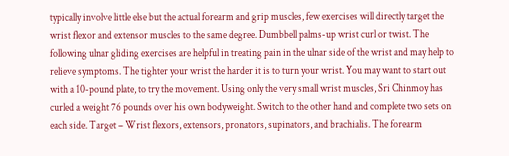typically involve little else but the actual forearm and grip muscles, few exercises will directly target the wrist flexor and extensor muscles to the same degree. Dumbbell palms-up wrist curl or twist. The following ulnar gliding exercises are helpful in treating pain in the ulnar side of the wrist and may help to relieve symptoms. The tighter your wrist the harder it is to turn your wrist. You may want to start out with a 10-pound plate, to try the movement. Using only the very small wrist muscles, Sri Chinmoy has curled a weight 76 pounds over his own bodyweight. Switch to the other hand and complete two sets on each side. Target – Wrist flexors, extensors, pronators, supinators, and brachialis. The forearm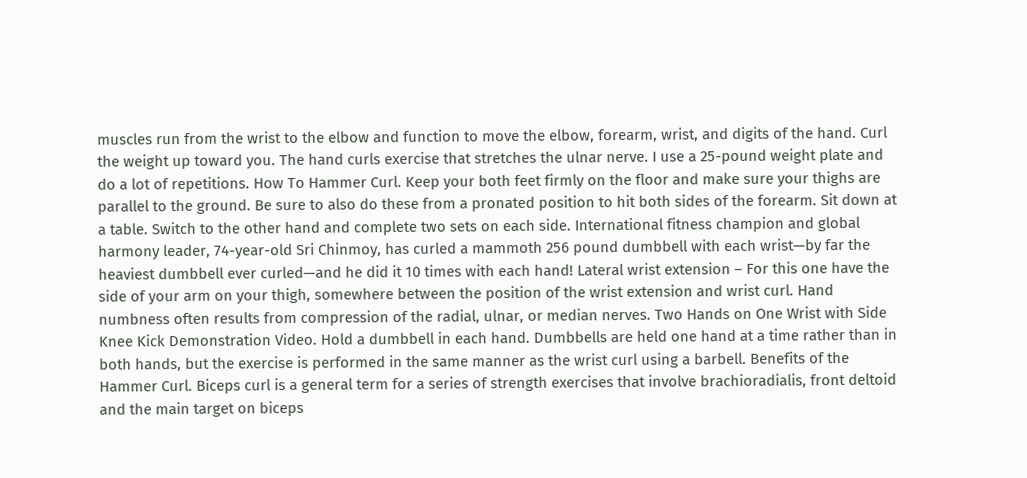muscles run from the wrist to the elbow and function to move the elbow, forearm, wrist, and digits of the hand. Curl the weight up toward you. The hand curls exercise that stretches the ulnar nerve. I use a 25-pound weight plate and do a lot of repetitions. How To Hammer Curl. Keep your both feet firmly on the floor and make sure your thighs are parallel to the ground. Be sure to also do these from a pronated position to hit both sides of the forearm. Sit down at a table. Switch to the other hand and complete two sets on each side. International fitness champion and global harmony leader, 74-year-old Sri Chinmoy, has curled a mammoth 256 pound dumbbell with each wrist—by far the heaviest dumbbell ever curled—and he did it 10 times with each hand! Lateral wrist extension – For this one have the side of your arm on your thigh, somewhere between the position of the wrist extension and wrist curl. Hand numbness often results from compression of the radial, ulnar, or median nerves. Two Hands on One Wrist with Side Knee Kick Demonstration Video. Hold a dumbbell in each hand. Dumbbells are held one hand at a time rather than in both hands, but the exercise is performed in the same manner as the wrist curl using a barbell. Benefits of the Hammer Curl. Biceps curl is a general term for a series of strength exercises that involve brachioradialis, front deltoid and the main target on biceps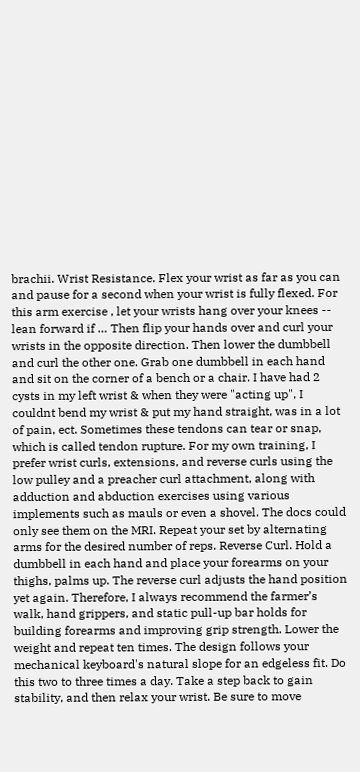brachii. Wrist Resistance. Flex your wrist as far as you can and pause for a second when your wrist is fully flexed. For this arm exercise , let your wrists hang over your knees -- lean forward if … Then flip your hands over and curl your wrists in the opposite direction. Then lower the dumbbell and curl the other one. Grab one dumbbell in each hand and sit on the corner of a bench or a chair. I have had 2 cysts in my left wrist & when they were "acting up", I couldnt bend my wrist & put my hand straight, was in a lot of pain, ect. Sometimes these tendons can tear or snap, which is called tendon rupture. For my own training, I prefer wrist curls, extensions, and reverse curls using the low pulley and a preacher curl attachment, along with adduction and abduction exercises using various implements such as mauls or even a shovel. The docs could only see them on the MRI. Repeat your set by alternating arms for the desired number of reps. Reverse Curl. Hold a dumbbell in each hand and place your forearms on your thighs, palms up. The reverse curl adjusts the hand position yet again. Therefore, I always recommend the farmer’s walk, hand grippers, and static pull-up bar holds for building forearms and improving grip strength. Lower the weight and repeat ten times. The design follows your mechanical keyboard's natural slope for an edgeless fit. Do this two to three times a day. Take a step back to gain stability, and then relax your wrist. Be sure to move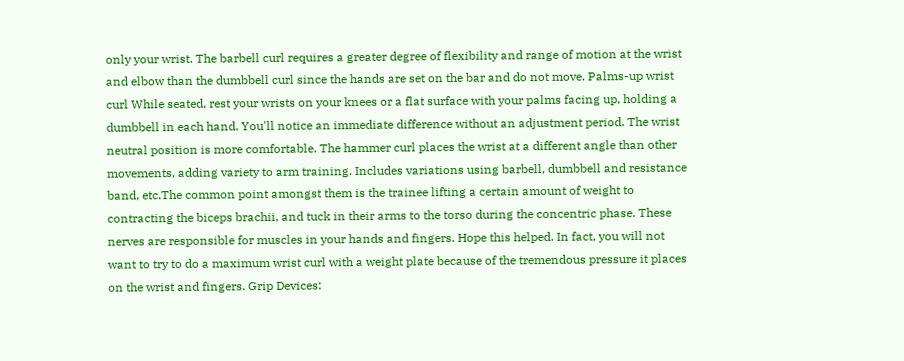only your wrist. The barbell curl requires a greater degree of flexibility and range of motion at the wrist and elbow than the dumbbell curl since the hands are set on the bar and do not move. Palms-up wrist curl While seated, rest your wrists on your knees or a flat surface with your palms facing up, holding a dumbbell in each hand. You'll notice an immediate difference without an adjustment period. The wrist neutral position is more comfortable. The hammer curl places the wrist at a different angle than other movements, adding variety to arm training. Includes variations using barbell, dumbbell and resistance band, etc.The common point amongst them is the trainee lifting a certain amount of weight to contracting the biceps brachii, and tuck in their arms to the torso during the concentric phase. These nerves are responsible for muscles in your hands and fingers. Hope this helped. In fact, you will not want to try to do a maximum wrist curl with a weight plate because of the tremendous pressure it places on the wrist and fingers. Grip Devices: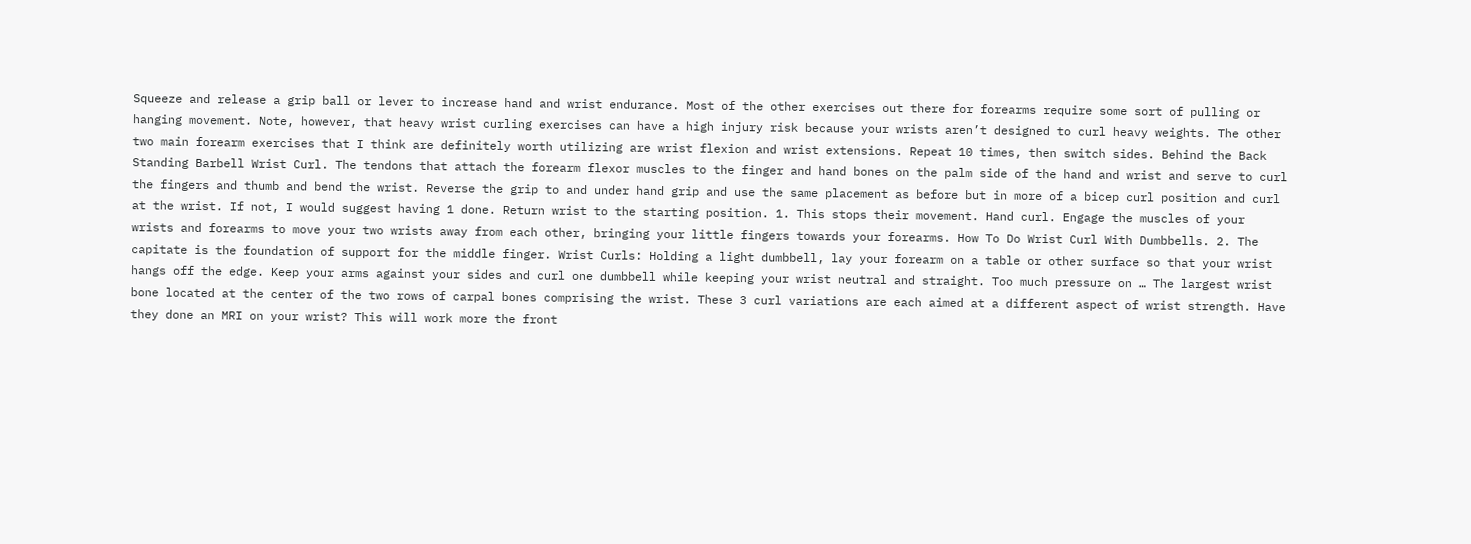Squeeze and release a grip ball or lever to increase hand and wrist endurance. Most of the other exercises out there for forearms require some sort of pulling or hanging movement. Note, however, that heavy wrist curling exercises can have a high injury risk because your wrists aren’t designed to curl heavy weights. The other two main forearm exercises that I think are definitely worth utilizing are wrist flexion and wrist extensions. Repeat 10 times, then switch sides. Behind the Back Standing Barbell Wrist Curl. The tendons that attach the forearm flexor muscles to the finger and hand bones on the palm side of the hand and wrist and serve to curl the fingers and thumb and bend the wrist. Reverse the grip to and under hand grip and use the same placement as before but in more of a bicep curl position and curl at the wrist. If not, I would suggest having 1 done. Return wrist to the starting position. 1. This stops their movement. Hand curl. Engage the muscles of your wrists and forearms to move your two wrists away from each other, bringing your little fingers towards your forearms. How To Do Wrist Curl With Dumbbells. 2. The capitate is the foundation of support for the middle finger. Wrist Curls: Holding a light dumbbell, lay your forearm on a table or other surface so that your wrist hangs off the edge. Keep your arms against your sides and curl one dumbbell while keeping your wrist neutral and straight. Too much pressure on … The largest wrist bone located at the center of the two rows of carpal bones comprising the wrist. These 3 curl variations are each aimed at a different aspect of wrist strength. Have they done an MRI on your wrist? This will work more the front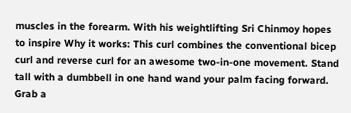muscles in the forearm. With his weightlifting Sri Chinmoy hopes to inspire Why it works: This curl combines the conventional bicep curl and reverse curl for an awesome two-in-one movement. Stand tall with a dumbbell in one hand wand your palm facing forward. Grab a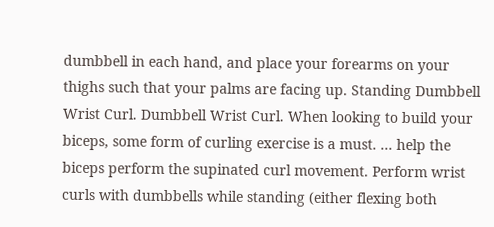dumbbell in each hand, and place your forearms on your thighs such that your palms are facing up. Standing Dumbbell Wrist Curl. Dumbbell Wrist Curl. When looking to build your biceps, some form of curling exercise is a must. ... help the biceps perform the supinated curl movement. Perform wrist curls with dumbbells while standing (either flexing both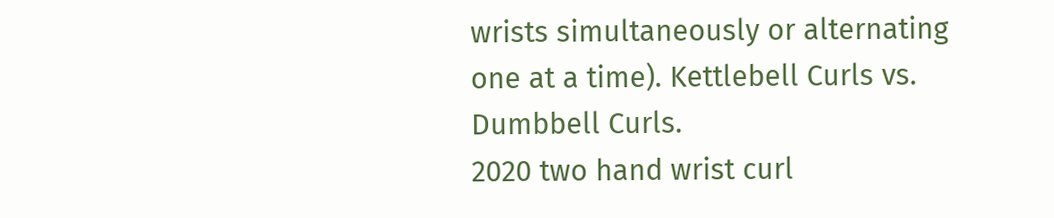wrists simultaneously or alternating one at a time). Kettlebell Curls vs. Dumbbell Curls.
2020 two hand wrist curl